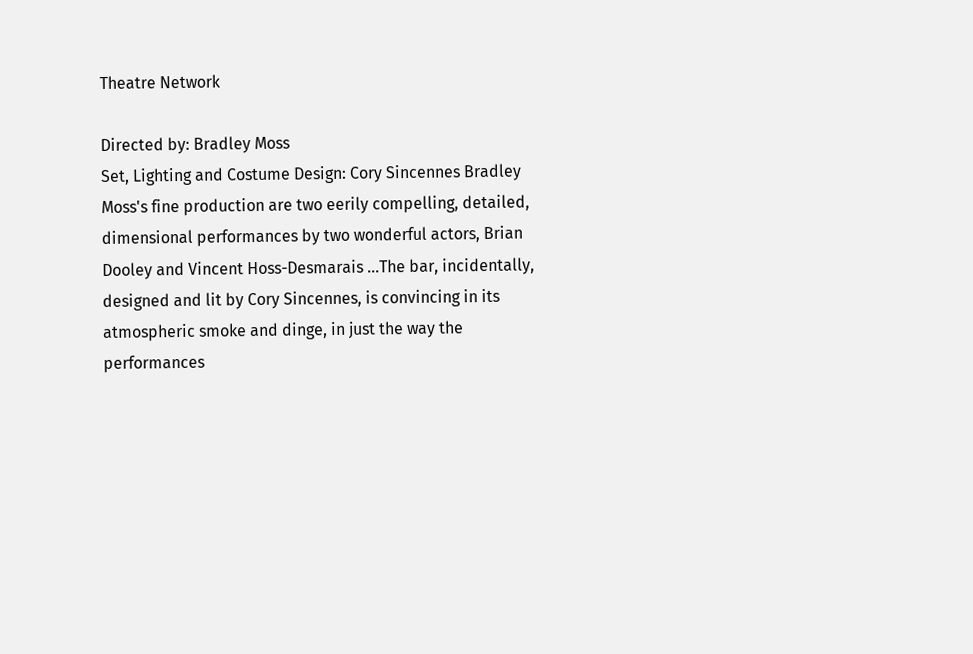Theatre Network

Directed by: Bradley Moss
Set, Lighting and Costume Design: Cory Sincennes Bradley Moss's fine production are two eerily compelling, detailed, dimensional performances by two wonderful actors, Brian Dooley and Vincent Hoss-Desmarais ...The bar, incidentally, designed and lit by Cory Sincennes, is convincing in its atmospheric smoke and dinge, in just the way the performances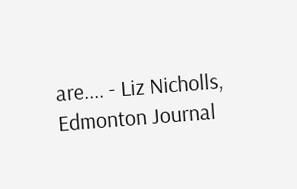are.... - Liz Nicholls, Edmonton Journal